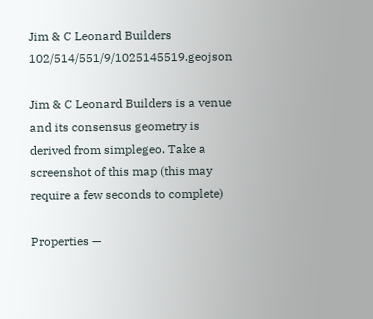Jim & C Leonard Builders 102/514/551/9/1025145519.geojson

Jim & C Leonard Builders is a venue and its consensus geometry is derived from simplegeo. Take a screenshot of this map (this may require a few seconds to complete)

Properties —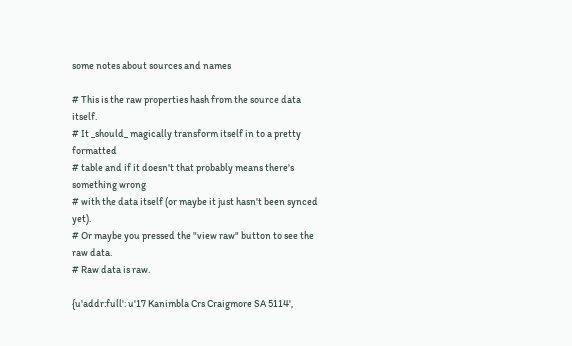some notes about sources and names

# This is the raw properties hash from the source data itself.
# It _should_ magically transform itself in to a pretty formatted
# table and if it doesn't that probably means there's something wrong
# with the data itself (or maybe it just hasn't been synced yet).
# Or maybe you pressed the "view raw" button to see the raw data.
# Raw data is raw.

{u'addr:full': u'17 Kanimbla Crs Craigmore SA 5114',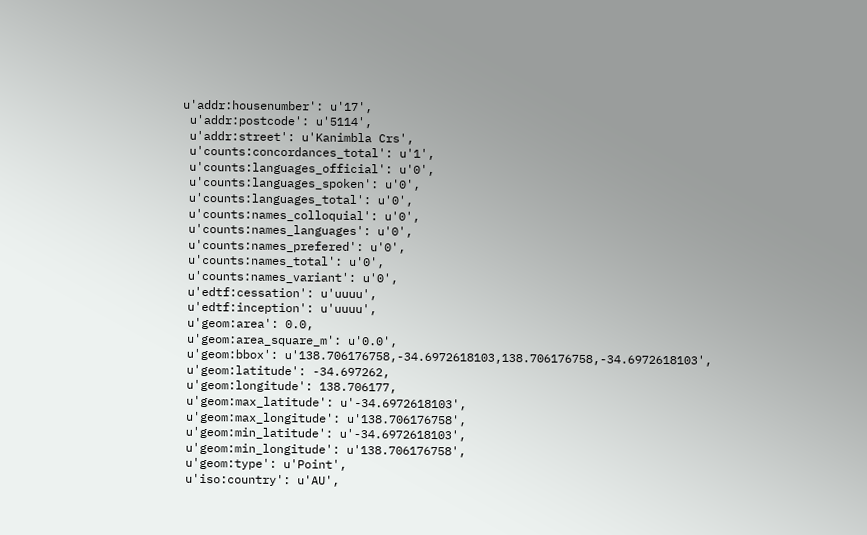u'addr:housenumber': u'17',
 u'addr:postcode': u'5114',
 u'addr:street': u'Kanimbla Crs',
 u'counts:concordances_total': u'1',
 u'counts:languages_official': u'0',
 u'counts:languages_spoken': u'0',
 u'counts:languages_total': u'0',
 u'counts:names_colloquial': u'0',
 u'counts:names_languages': u'0',
 u'counts:names_prefered': u'0',
 u'counts:names_total': u'0',
 u'counts:names_variant': u'0',
 u'edtf:cessation': u'uuuu',
 u'edtf:inception': u'uuuu',
 u'geom:area': 0.0,
 u'geom:area_square_m': u'0.0',
 u'geom:bbox': u'138.706176758,-34.6972618103,138.706176758,-34.6972618103',
 u'geom:latitude': -34.697262,
 u'geom:longitude': 138.706177,
 u'geom:max_latitude': u'-34.6972618103',
 u'geom:max_longitude': u'138.706176758',
 u'geom:min_latitude': u'-34.6972618103',
 u'geom:min_longitude': u'138.706176758',
 u'geom:type': u'Point',
 u'iso:country': u'AU',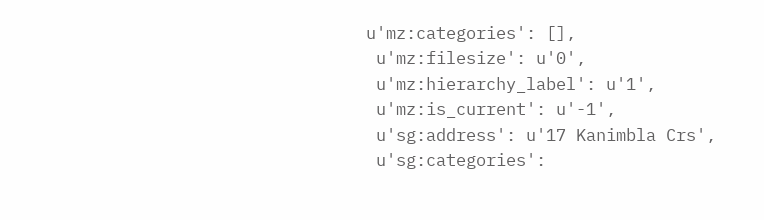u'mz:categories': [],
 u'mz:filesize': u'0',
 u'mz:hierarchy_label': u'1',
 u'mz:is_current': u'-1',
 u'sg:address': u'17 Kanimbla Crs',
 u'sg:categories':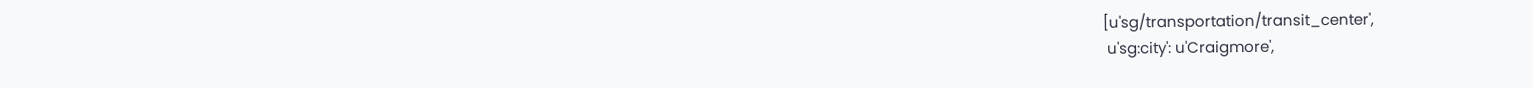[u'sg/transportation/transit_center',
 u'sg:city': u'Craigmore',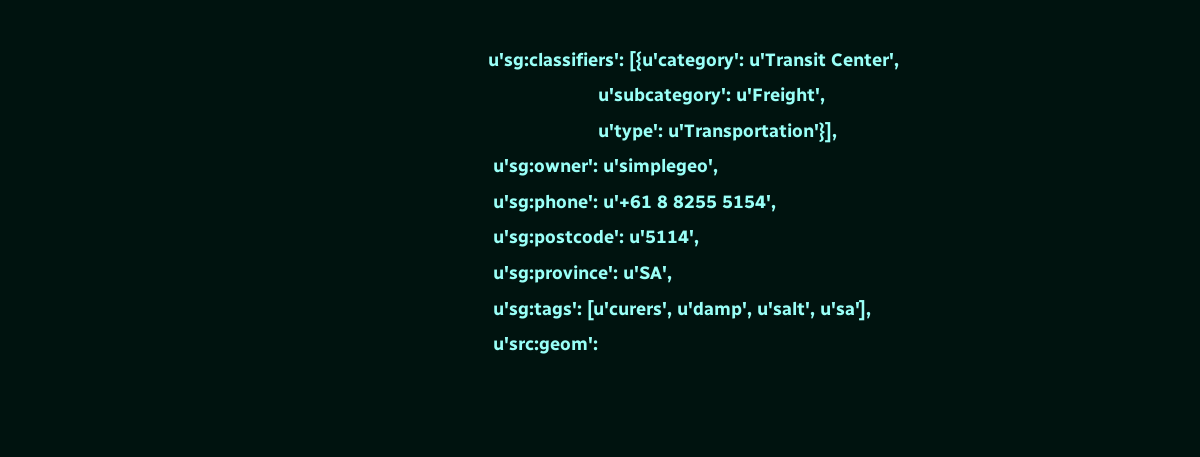u'sg:classifiers': [{u'category': u'Transit Center',
                      u'subcategory': u'Freight',
                      u'type': u'Transportation'}],
 u'sg:owner': u'simplegeo',
 u'sg:phone': u'+61 8 8255 5154',
 u'sg:postcode': u'5114',
 u'sg:province': u'SA',
 u'sg:tags': [u'curers', u'damp', u'salt', u'sa'],
 u'src:geom':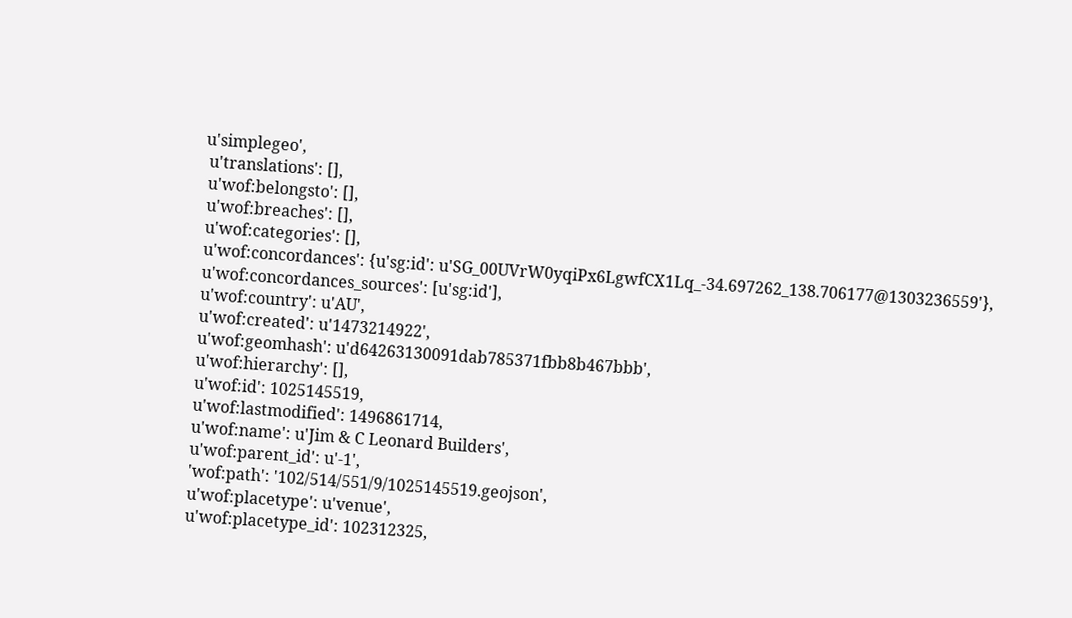u'simplegeo',
 u'translations': [],
 u'wof:belongsto': [],
 u'wof:breaches': [],
 u'wof:categories': [],
 u'wof:concordances': {u'sg:id': u'SG_00UVrW0yqiPx6LgwfCX1Lq_-34.697262_138.706177@1303236559'},
 u'wof:concordances_sources': [u'sg:id'],
 u'wof:country': u'AU',
 u'wof:created': u'1473214922',
 u'wof:geomhash': u'd64263130091dab785371fbb8b467bbb',
 u'wof:hierarchy': [],
 u'wof:id': 1025145519,
 u'wof:lastmodified': 1496861714,
 u'wof:name': u'Jim & C Leonard Builders',
 u'wof:parent_id': u'-1',
 'wof:path': '102/514/551/9/1025145519.geojson',
 u'wof:placetype': u'venue',
 u'wof:placetype_id': 102312325,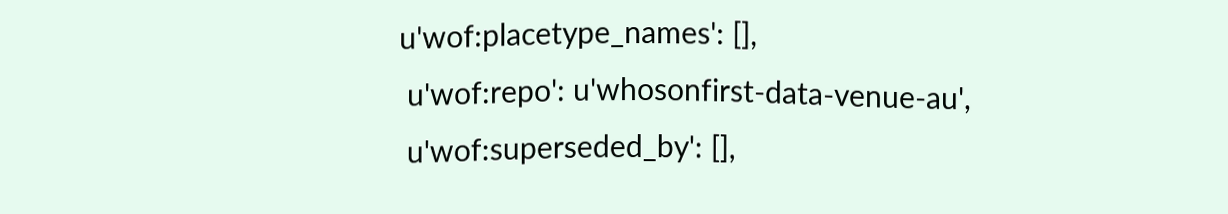u'wof:placetype_names': [],
 u'wof:repo': u'whosonfirst-data-venue-au',
 u'wof:superseded_by': [],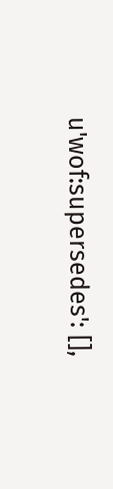u'wof:supersedes': [],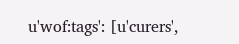u'wof:tags': [u'curers',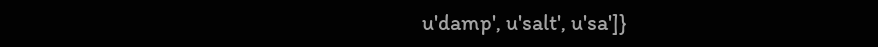u'damp', u'salt', u'sa']}